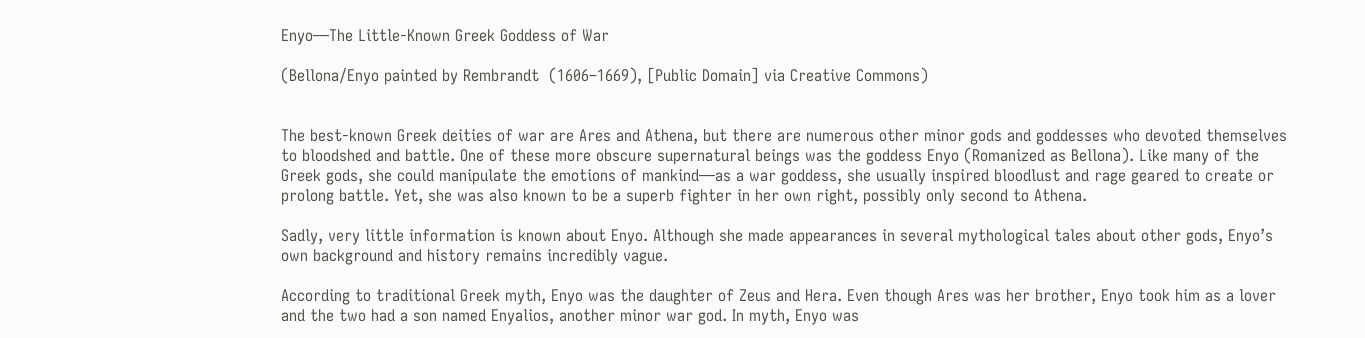Enyo—The Little-Known Greek Goddess of War

(Bellona/Enyo painted by Rembrandt  (1606–1669), [Public Domain] via Creative Commons)


The best-known Greek deities of war are Ares and Athena, but there are numerous other minor gods and goddesses who devoted themselves to bloodshed and battle. One of these more obscure supernatural beings was the goddess Enyo (Romanized as Bellona). Like many of the Greek gods, she could manipulate the emotions of mankind—as a war goddess, she usually inspired bloodlust and rage geared to create or prolong battle. Yet, she was also known to be a superb fighter in her own right, possibly only second to Athena.

Sadly, very little information is known about Enyo. Although she made appearances in several mythological tales about other gods, Enyo’s own background and history remains incredibly vague.

According to traditional Greek myth, Enyo was the daughter of Zeus and Hera. Even though Ares was her brother, Enyo took him as a lover and the two had a son named Enyalios, another minor war god. In myth, Enyo was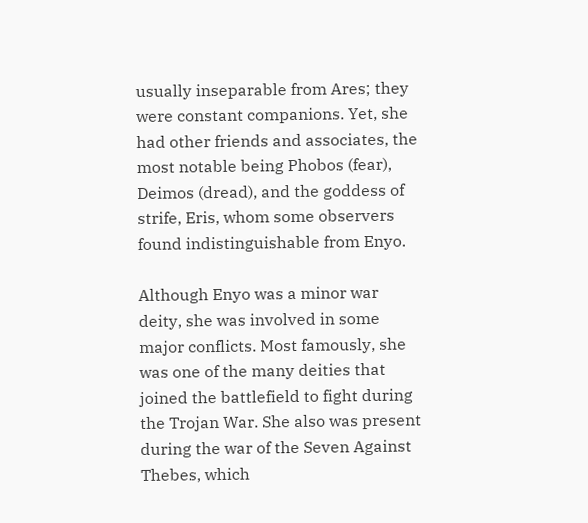usually inseparable from Ares; they were constant companions. Yet, she had other friends and associates, the most notable being Phobos (fear), Deimos (dread), and the goddess of strife, Eris, whom some observers found indistinguishable from Enyo.

Although Enyo was a minor war deity, she was involved in some major conflicts. Most famously, she was one of the many deities that joined the battlefield to fight during the Trojan War. She also was present during the war of the Seven Against Thebes, which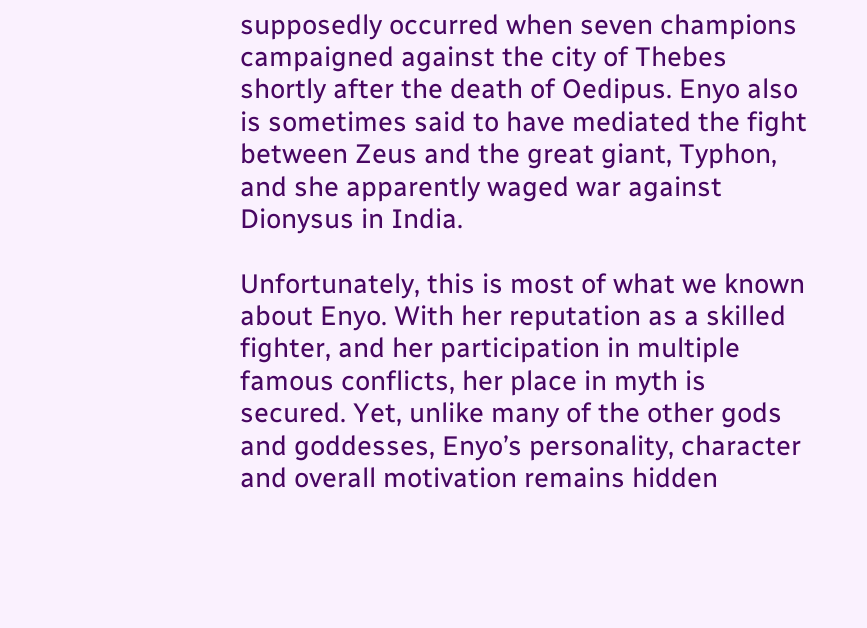supposedly occurred when seven champions campaigned against the city of Thebes shortly after the death of Oedipus. Enyo also is sometimes said to have mediated the fight between Zeus and the great giant, Typhon, and she apparently waged war against Dionysus in India.

Unfortunately, this is most of what we known about Enyo. With her reputation as a skilled fighter, and her participation in multiple famous conflicts, her place in myth is secured. Yet, unlike many of the other gods and goddesses, Enyo’s personality, character and overall motivation remains hidden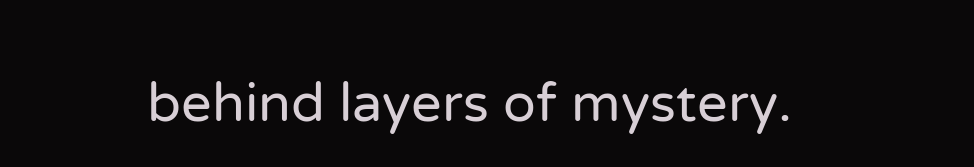behind layers of mystery.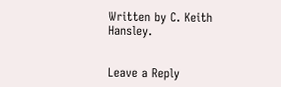Written by C. Keith Hansley.


Leave a Reply